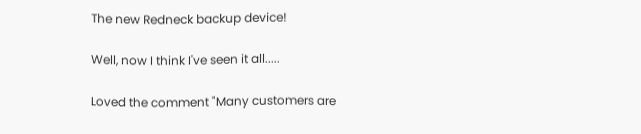The new Redneck backup device!

Well, now I think I've seen it all.....

Loved the comment "Many customers are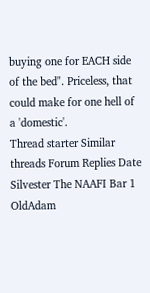buying one for EACH side of the bed". Priceless, that could make for one hell of a 'domestic'.
Thread starter Similar threads Forum Replies Date
Silvester The NAAFI Bar 1
OldAdam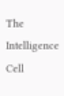The Intelligence Cell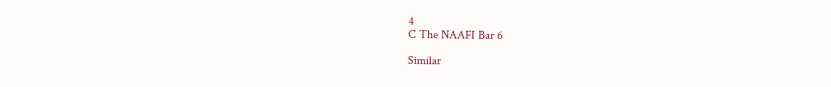4
C The NAAFI Bar 6

Similar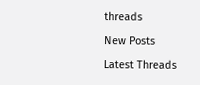threads

New Posts

Latest Threads